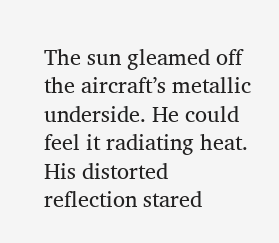The sun gleamed off the aircraft’s metallic underside. He could feel it radiating heat. His distorted reflection stared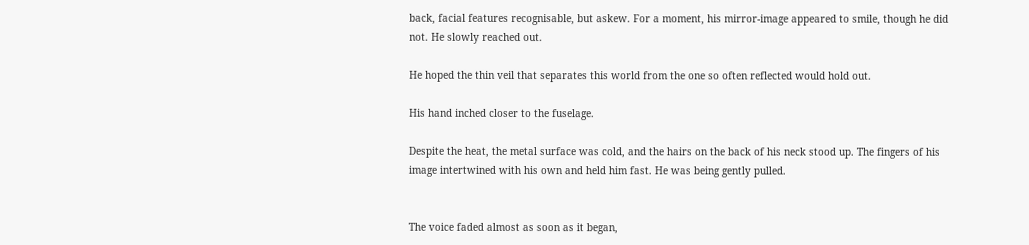back, facial features recognisable, but askew. For a moment, his mirror-image appeared to smile, though he did not. He slowly reached out.

He hoped the thin veil that separates this world from the one so often reflected would hold out.

His hand inched closer to the fuselage.

Despite the heat, the metal surface was cold, and the hairs on the back of his neck stood up. The fingers of his image intertwined with his own and held him fast. He was being gently pulled.


The voice faded almost as soon as it began,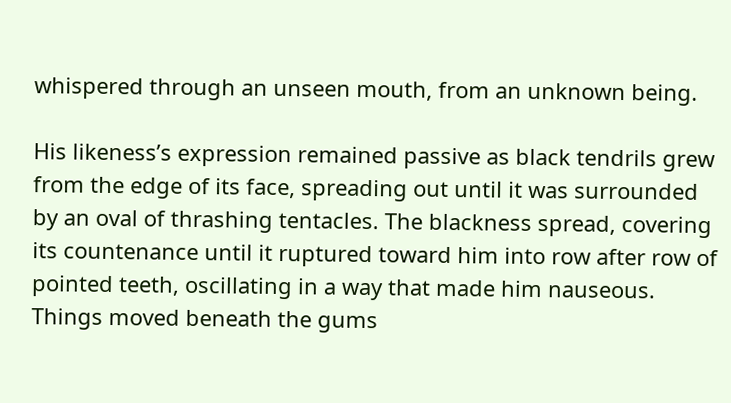whispered through an unseen mouth, from an unknown being.

His likeness’s expression remained passive as black tendrils grew from the edge of its face, spreading out until it was surrounded by an oval of thrashing tentacles. The blackness spread, covering its countenance until it ruptured toward him into row after row of pointed teeth, oscillating in a way that made him nauseous. Things moved beneath the gums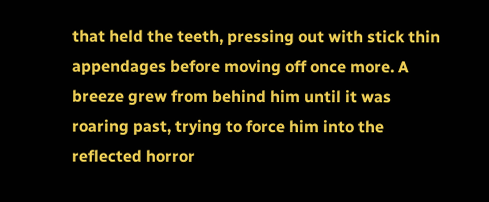that held the teeth, pressing out with stick thin appendages before moving off once more. A breeze grew from behind him until it was roaring past, trying to force him into the reflected horror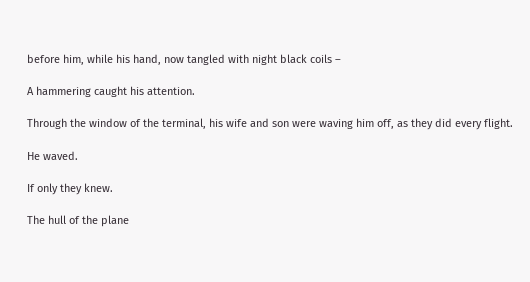before him, while his hand, now tangled with night black coils –

A hammering caught his attention.

Through the window of the terminal, his wife and son were waving him off, as they did every flight.

He waved.

If only they knew.

The hull of the plane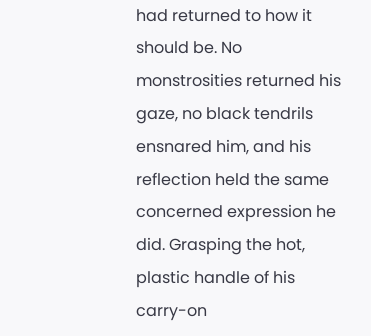had returned to how it should be. No monstrosities returned his gaze, no black tendrils ensnared him, and his reflection held the same concerned expression he did. Grasping the hot, plastic handle of his carry-on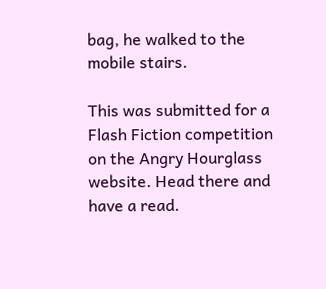bag, he walked to the mobile stairs.

This was submitted for a Flash Fiction competition on the Angry Hourglass website. Head there and have a read.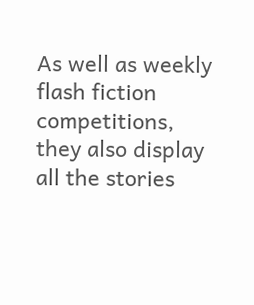As well as weekly flash fiction competitions, they also display all the stories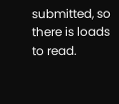submitted, so there is loads to read.